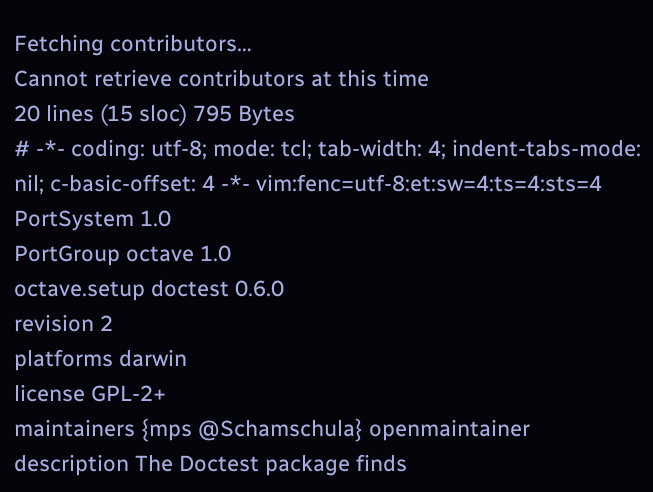Fetching contributors…
Cannot retrieve contributors at this time
20 lines (15 sloc) 795 Bytes
# -*- coding: utf-8; mode: tcl; tab-width: 4; indent-tabs-mode: nil; c-basic-offset: 4 -*- vim:fenc=utf-8:et:sw=4:ts=4:sts=4
PortSystem 1.0
PortGroup octave 1.0
octave.setup doctest 0.6.0
revision 2
platforms darwin
license GPL-2+
maintainers {mps @Schamschula} openmaintainer
description The Doctest package finds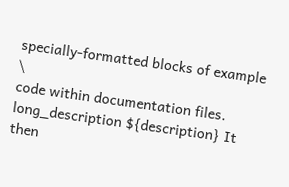specially-formatted blocks of example \
code within documentation files.
long_description ${description} It then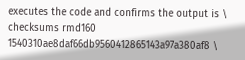executes the code and confirms the output is \
checksums rmd160 1540310ae8daf66db9560412865143a97a380af8 \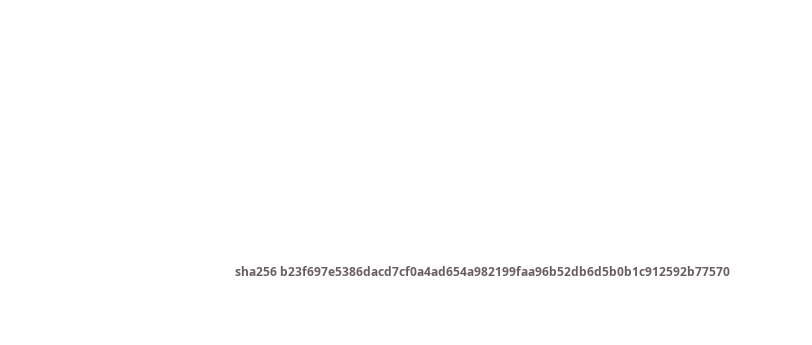sha256 b23f697e5386dacd7cf0a4ad654a982199faa96b52db6d5b0b1c912592b77570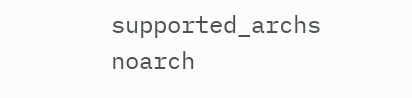supported_archs noarch